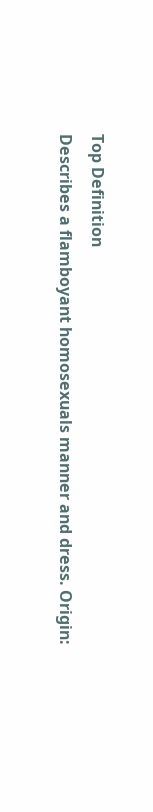Top Definition
Describes a flamboyant homosexuals manner and dress. Origin: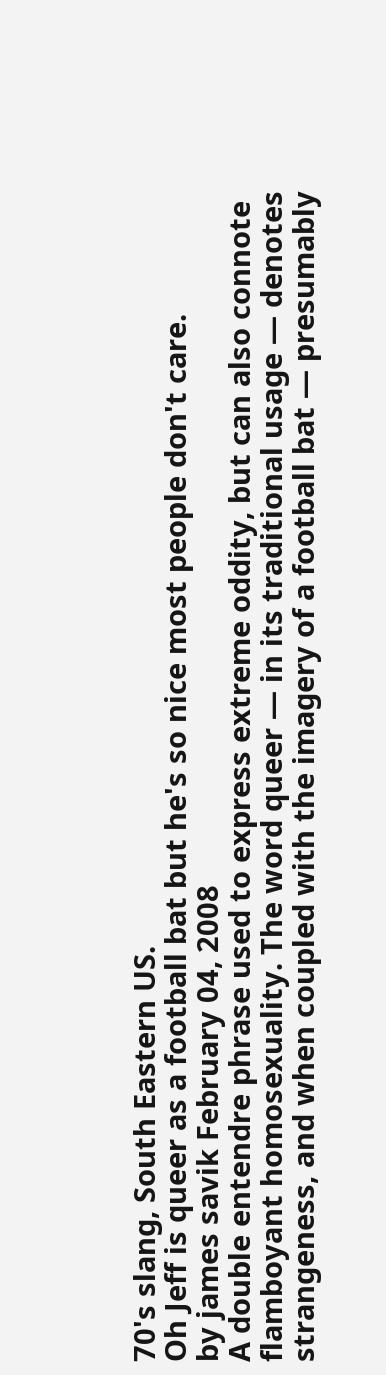70's slang, South Eastern US.
Oh Jeff is queer as a football bat but he's so nice most people don't care.
by james savik February 04, 2008
A double entendre phrase used to express extreme oddity, but can also connote flamboyant homosexuality. The word queer — in its traditional usage — denotes strangeness, and when coupled with the imagery of a football bat — presumably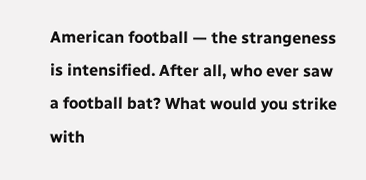American football — the strangeness is intensified. After all, who ever saw a football bat? What would you strike with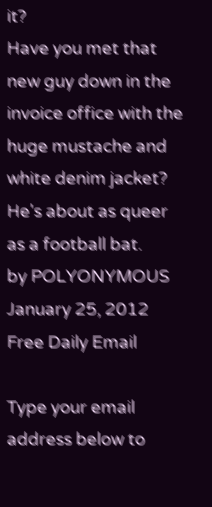it?
Have you met that new guy down in the invoice office with the huge mustache and white denim jacket? He's about as queer as a football bat.
by POLYONYMOUS January 25, 2012
Free Daily Email

Type your email address below to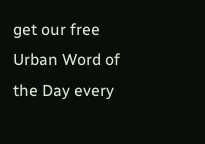get our free Urban Word of the Day every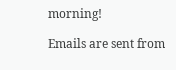morning!

Emails are sent from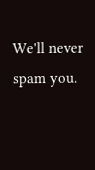We'll never spam you.